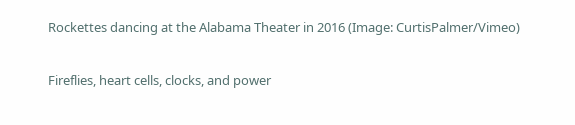Rockettes dancing at the Alabama Theater in 2016 (Image: CurtisPalmer/Vimeo)

Fireflies, heart cells, clocks, and power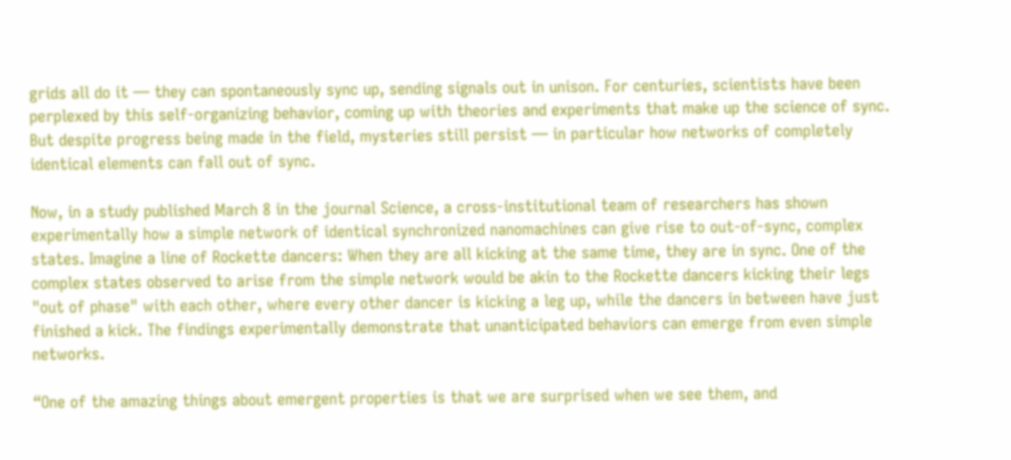grids all do it — they can spontaneously sync up, sending signals out in unison. For centuries, scientists have been perplexed by this self-organizing behavior, coming up with theories and experiments that make up the science of sync. But despite progress being made in the field, mysteries still persist — in particular how networks of completely identical elements can fall out of sync.

Now, in a study published March 8 in the journal Science, a cross-institutional team of researchers has shown experimentally how a simple network of identical synchronized nanomachines can give rise to out-of-sync, complex states. Imagine a line of Rockette dancers: When they are all kicking at the same time, they are in sync. One of the complex states observed to arise from the simple network would be akin to the Rockette dancers kicking their legs "out of phase" with each other, where every other dancer is kicking a leg up, while the dancers in between have just finished a kick. The findings experimentally demonstrate that unanticipated behaviors can emerge from even simple networks.

“One of the amazing things about emergent properties is that we are surprised when we see them, and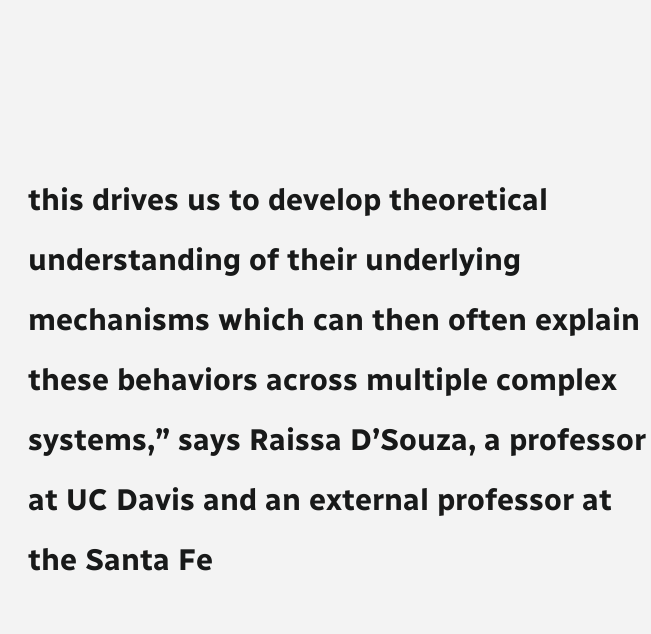this drives us to develop theoretical understanding of their underlying mechanisms which can then often explain these behaviors across multiple complex systems,” says Raissa D’Souza, a professor at UC Davis and an external professor at the Santa Fe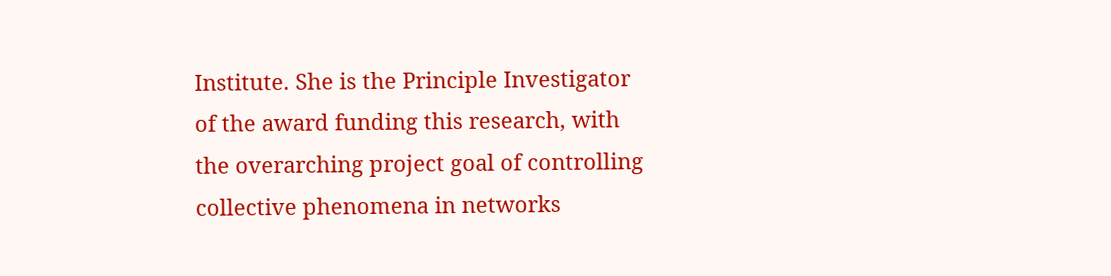Institute. She is the Principle Investigator of the award funding this research, with the overarching project goal of controlling collective phenomena in networks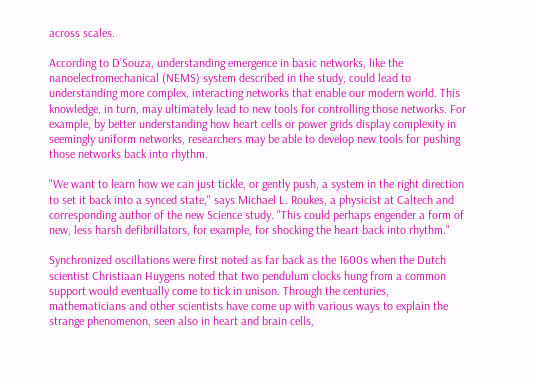across scales.

According to D’Souza, understanding emergence in basic networks, like the nanoelectromechanical (NEMS) system described in the study, could lead to understanding more complex, interacting networks that enable our modern world. This knowledge, in turn, may ultimately lead to new tools for controlling those networks. For example, by better understanding how heart cells or power grids display complexity in seemingly uniform networks, researchers may be able to develop new tools for pushing those networks back into rhythm.

"We want to learn how we can just tickle, or gently push, a system in the right direction to set it back into a synced state," says Michael L. Roukes, a physicist at Caltech and corresponding author of the new Science study. "This could perhaps engender a form of new, less harsh defibrillators, for example, for shocking the heart back into rhythm."

Synchronized oscillations were first noted as far back as the 1600s when the Dutch scientist Christiaan Huygens noted that two pendulum clocks hung from a common support would eventually come to tick in unison. Through the centuries, mathematicians and other scientists have come up with various ways to explain the strange phenomenon, seen also in heart and brain cells,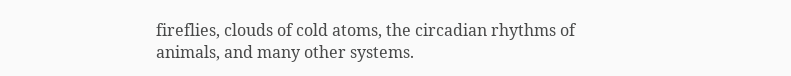fireflies, clouds of cold atoms, the circadian rhythms of animals, and many other systems.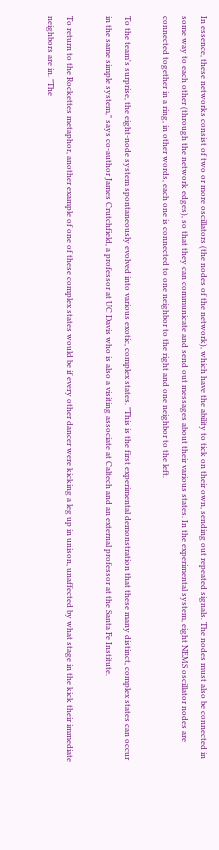In essence, these networks consist of two or more oscillators (the nodes of the network), which have the ability to tick on their own, sending out repeated signals. The nodes must also be connected in some way to each other (through the network edges), so that they can communicate and send out messages about their various states. In the experimental system, eight NEMS oscillator nodes are connected together in a ring, in other words, each one is connected to one neighbor to the right and one neighbor to the left.

To the team's surprise, the eight-node system spontaneously evolved into various exotic, complex states. "This is the first experimental demonstration that these many distinct, complex states can occur in the same simple system," says co-author James Crutchfield, a professor at UC Davis who is also a visiting associate at Caltech and an external professor at the Santa Fe Institute.

To return to the Rockettes metaphor, another example of one of these complex states would be if every other dancer were kicking a leg up in unison, unaffected by what stage in the kick their immediate neighbors are in. "The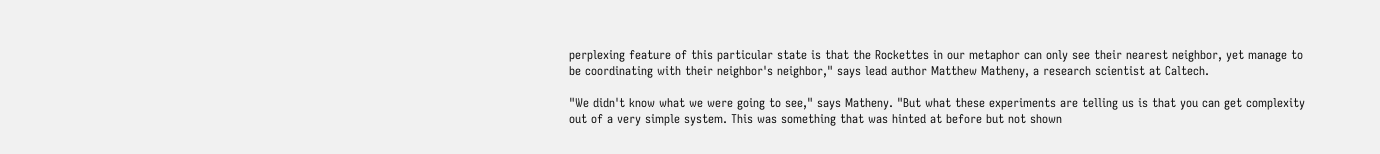perplexing feature of this particular state is that the Rockettes in our metaphor can only see their nearest neighbor, yet manage to be coordinating with their neighbor's neighbor," says lead author Matthew Matheny, a research scientist at Caltech.

"We didn't know what we were going to see," says Matheny. "But what these experiments are telling us is that you can get complexity out of a very simple system. This was something that was hinted at before but not shown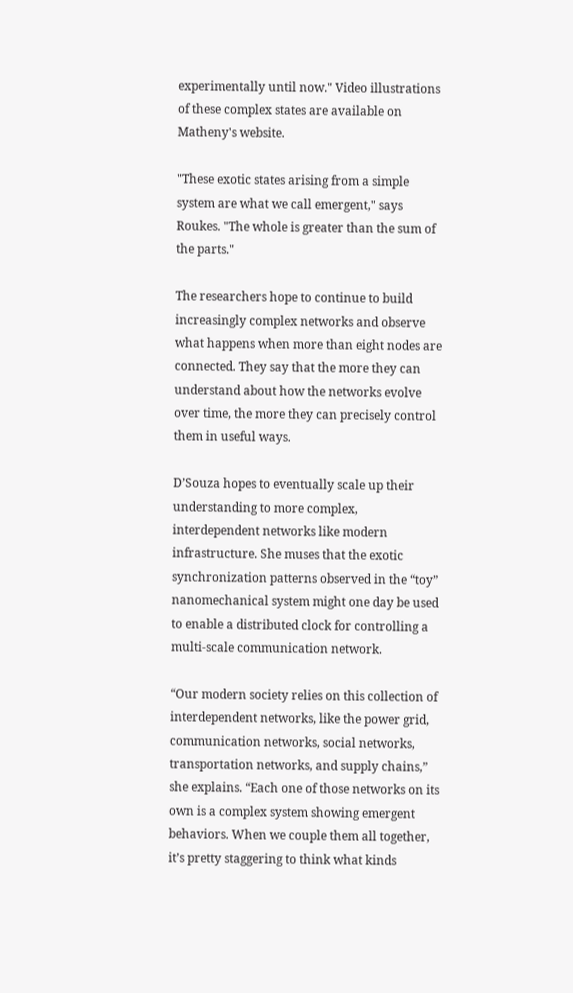experimentally until now." Video illustrations of these complex states are available on Matheny's website.

"These exotic states arising from a simple system are what we call emergent," says Roukes. "The whole is greater than the sum of the parts."

The researchers hope to continue to build increasingly complex networks and observe what happens when more than eight nodes are connected. They say that the more they can understand about how the networks evolve over time, the more they can precisely control them in useful ways.

D’Souza hopes to eventually scale up their understanding to more complex, interdependent networks like modern infrastructure. She muses that the exotic synchronization patterns observed in the “toy” nanomechanical system might one day be used to enable a distributed clock for controlling a multi-scale communication network.

“Our modern society relies on this collection of interdependent networks, like the power grid, communication networks, social networks, transportation networks, and supply chains,” she explains. “Each one of those networks on its own is a complex system showing emergent behaviors. When we couple them all together, it’s pretty staggering to think what kinds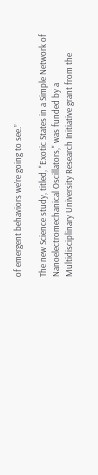of emergent behaviors we’re going to see.”

The new Science study, titled, "Exotic States in a Simple Network of Nanoelectromechanical Oscillators," was funded by a Multidisciplinary University Research Initiative grant from the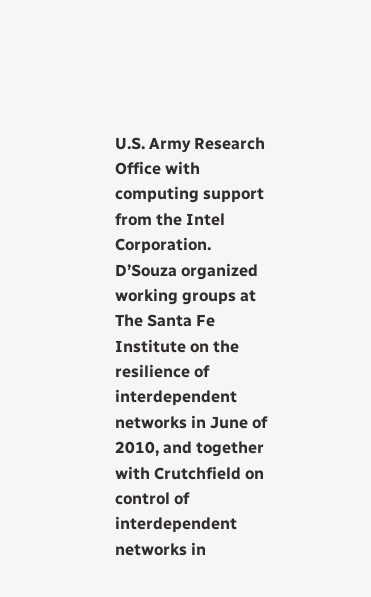U.S. Army Research Office with computing support from the Intel Corporation. D’Souza organized working groups at The Santa Fe Institute on the resilience of interdependent networks in June of 2010, and together with Crutchfield on control of interdependent networks in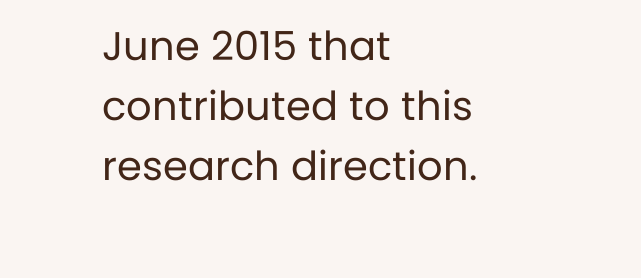June 2015 that contributed to this research direction.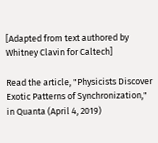[Adapted from text authored by Whitney Clavin for Caltech]

Read the article, "Physicists Discover Exotic Patterns of Synchronization," in Quanta (April 4, 2019)